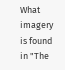What imagery is found in "The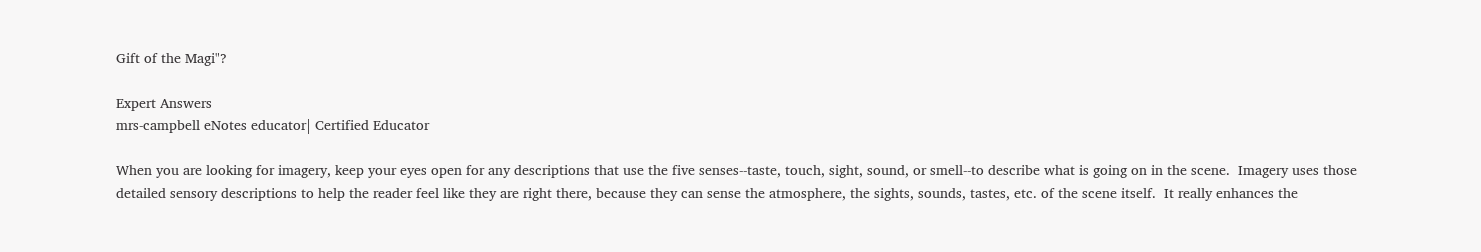Gift of the Magi"?

Expert Answers
mrs-campbell eNotes educator| Certified Educator

When you are looking for imagery, keep your eyes open for any descriptions that use the five senses--taste, touch, sight, sound, or smell--to describe what is going on in the scene.  Imagery uses those detailed sensory descriptions to help the reader feel like they are right there, because they can sense the atmosphere, the sights, sounds, tastes, etc. of the scene itself.  It really enhances the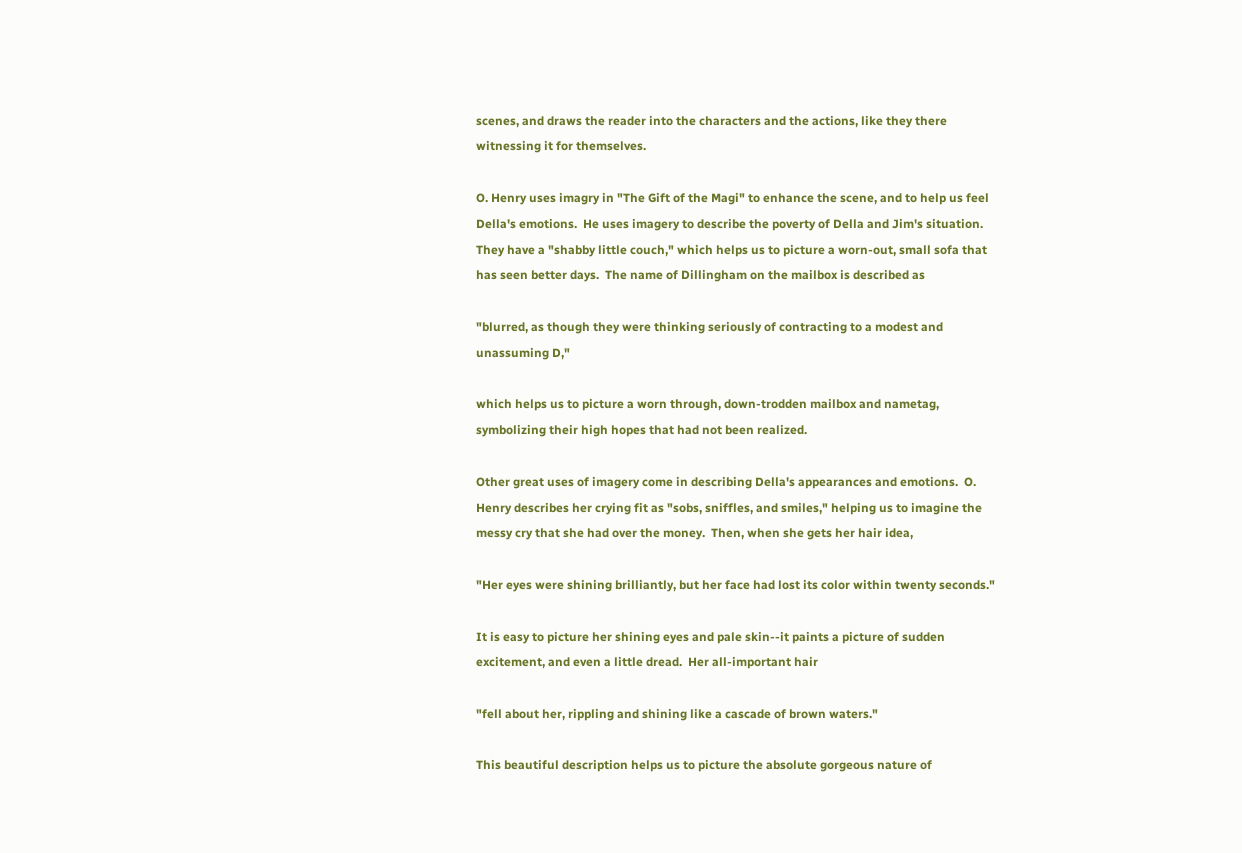scenes, and draws the reader into the characters and the actions, like they there witnessing it for themselves.

O. Henry uses imagry in "The Gift of the Magi" to enhance the scene, and to help us feel Della's emotions.  He uses imagery to describe the poverty of Della and Jim's situation.  They have a "shabby little couch," which helps us to picture a worn-out, small sofa that has seen better days.  The name of Dillingham on the mailbox is described as

"blurred, as though they were thinking seriously of contracting to a modest and unassuming D,"

which helps us to picture a worn through, down-trodden mailbox and nametag, symbolizing their high hopes that had not been realized.

Other great uses of imagery come in describing Della's appearances and emotions.  O. Henry describes her crying fit as "sobs, sniffles, and smiles," helping us to imagine the messy cry that she had over the money.  Then, when she gets her hair idea,

"Her eyes were shining brilliantly, but her face had lost its color within twenty seconds."

It is easy to picture her shining eyes and pale skin--it paints a picture of sudden excitement, and even a little dread.  Her all-important hair

"fell about her, rippling and shining like a cascade of brown waters."

This beautiful description helps us to picture the absolute gorgeous nature of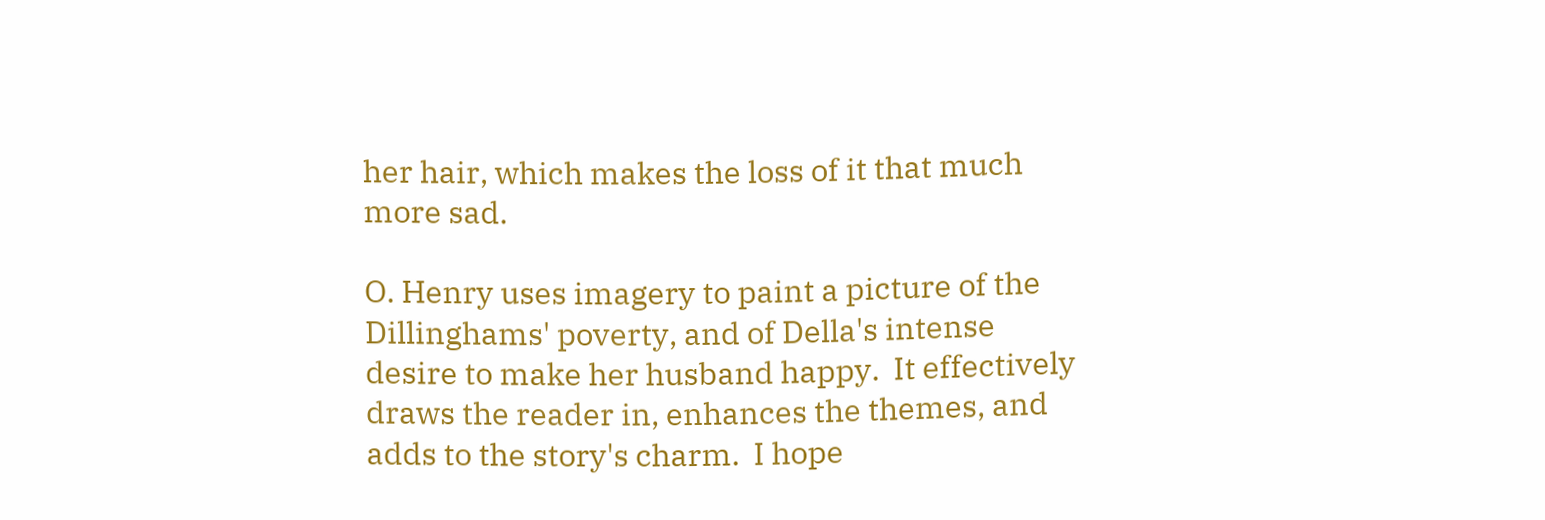her hair, which makes the loss of it that much more sad.

O. Henry uses imagery to paint a picture of the Dillinghams' poverty, and of Della's intense desire to make her husband happy.  It effectively draws the reader in, enhances the themes, and adds to the story's charm.  I hope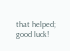that helped; good luck!